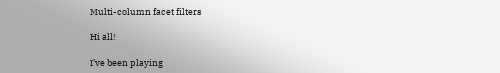Multi-column facet filters

Hi all!

I’ve been playing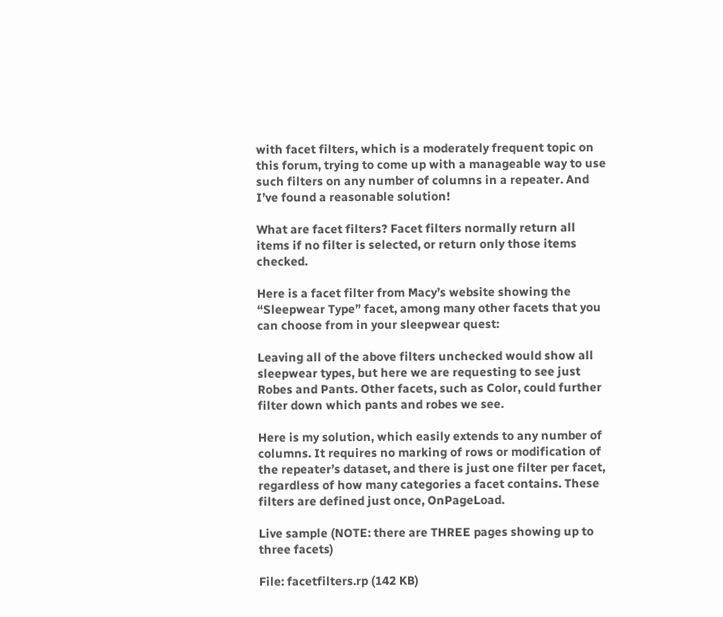with facet filters, which is a moderately frequent topic on this forum, trying to come up with a manageable way to use such filters on any number of columns in a repeater. And I’ve found a reasonable solution!

What are facet filters? Facet filters normally return all items if no filter is selected, or return only those items checked.

Here is a facet filter from Macy’s website showing the “Sleepwear Type” facet, among many other facets that you can choose from in your sleepwear quest:

Leaving all of the above filters unchecked would show all sleepwear types, but here we are requesting to see just Robes and Pants. Other facets, such as Color, could further filter down which pants and robes we see.

Here is my solution, which easily extends to any number of columns. It requires no marking of rows or modification of the repeater’s dataset, and there is just one filter per facet, regardless of how many categories a facet contains. These filters are defined just once, OnPageLoad.

Live sample (NOTE: there are THREE pages showing up to three facets)

File: facetfilters.rp (142 KB)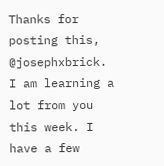Thanks for posting this, @josephxbrick. I am learning a lot from you this week. I have a few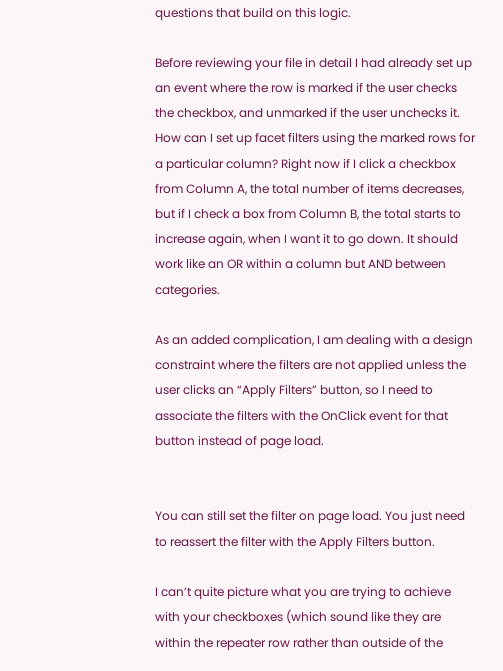questions that build on this logic.

Before reviewing your file in detail I had already set up an event where the row is marked if the user checks the checkbox, and unmarked if the user unchecks it. How can I set up facet filters using the marked rows for a particular column? Right now if I click a checkbox from Column A, the total number of items decreases, but if I check a box from Column B, the total starts to increase again, when I want it to go down. It should work like an OR within a column but AND between categories.

As an added complication, I am dealing with a design constraint where the filters are not applied unless the user clicks an “Apply Filters” button, so I need to associate the filters with the OnClick event for that button instead of page load.


You can still set the filter on page load. You just need to reassert the filter with the Apply Filters button.

I can’t quite picture what you are trying to achieve with your checkboxes (which sound like they are within the repeater row rather than outside of the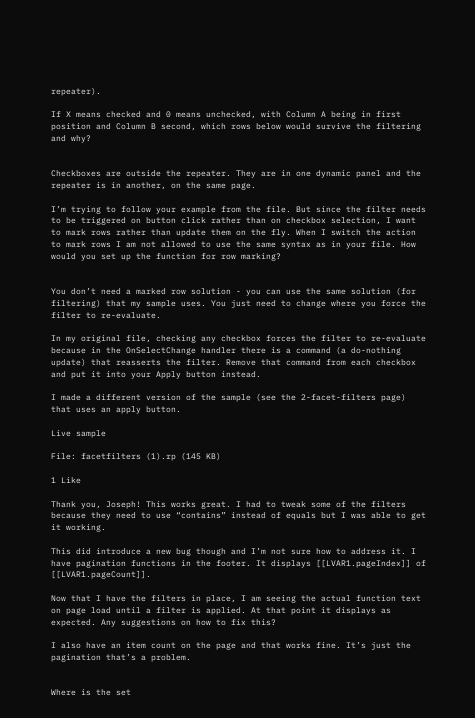repeater).

If X means checked and 0 means unchecked, with Column A being in first position and Column B second, which rows below would survive the filtering and why?


Checkboxes are outside the repeater. They are in one dynamic panel and the repeater is in another, on the same page.

I’m trying to follow your example from the file. But since the filter needs to be triggered on button click rather than on checkbox selection, I want to mark rows rather than update them on the fly. When I switch the action to mark rows I am not allowed to use the same syntax as in your file. How would you set up the function for row marking?


You don’t need a marked row solution - you can use the same solution (for filtering) that my sample uses. You just need to change where you force the filter to re-evaluate.

In my original file, checking any checkbox forces the filter to re-evaluate because in the OnSelectChange handler there is a command (a do-nothing update) that reasserts the filter. Remove that command from each checkbox and put it into your Apply button instead.

I made a different version of the sample (see the 2-facet-filters page) that uses an apply button.

Live sample

File: facetfilters (1).rp (145 KB)

1 Like

Thank you, Joseph! This works great. I had to tweak some of the filters because they need to use “contains” instead of equals but I was able to get it working.

This did introduce a new bug though and I’m not sure how to address it. I have pagination functions in the footer. It displays [[LVAR1.pageIndex]] of [[LVAR1.pageCount]].

Now that I have the filters in place, I am seeing the actual function text on page load until a filter is applied. At that point it displays as expected. Any suggestions on how to fix this?

I also have an item count on the page and that works fine. It’s just the pagination that’s a problem.


Where is the set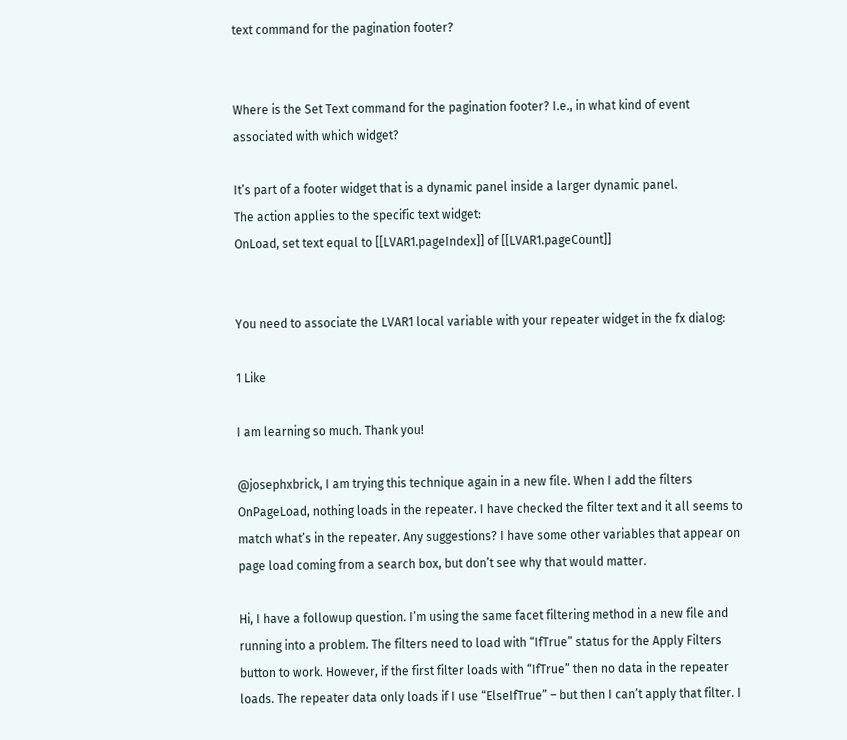text command for the pagination footer?


Where is the Set Text command for the pagination footer? I.e., in what kind of event associated with which widget?

It’s part of a footer widget that is a dynamic panel inside a larger dynamic panel.
The action applies to the specific text widget:
OnLoad, set text equal to [[LVAR1.pageIndex]] of [[LVAR1.pageCount]]


You need to associate the LVAR1 local variable with your repeater widget in the fx dialog:

1 Like

I am learning so much. Thank you!

@josephxbrick, I am trying this technique again in a new file. When I add the filters OnPageLoad, nothing loads in the repeater. I have checked the filter text and it all seems to match what’s in the repeater. Any suggestions? I have some other variables that appear on page load coming from a search box, but don’t see why that would matter.

Hi, I have a followup question. I’m using the same facet filtering method in a new file and running into a problem. The filters need to load with “IfTrue” status for the Apply Filters button to work. However, if the first filter loads with “IfTrue” then no data in the repeater loads. The repeater data only loads if I use “ElseIfTrue” – but then I can’t apply that filter. I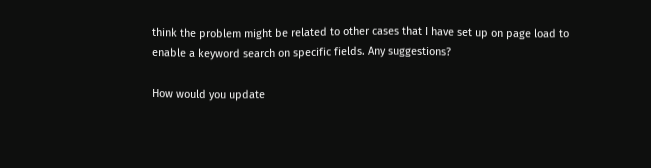think the problem might be related to other cases that I have set up on page load to enable a keyword search on specific fields. Any suggestions?

How would you update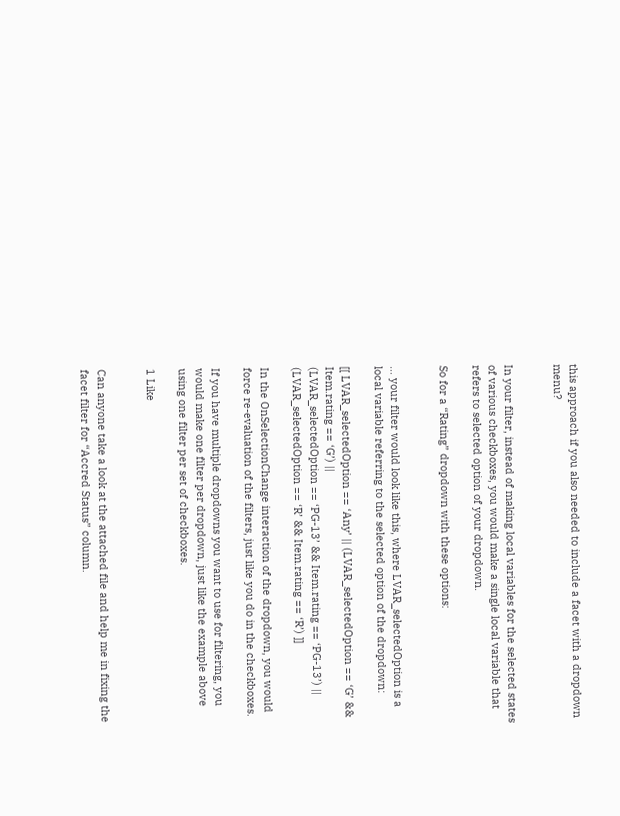this approach if you also needed to include a facet with a dropdown menu?


In your filter, instead of making local variables for the selected states of various checkboxes, you would make a single local variable that refers to selected option of your dropdown.

So for a “Rating” dropdown with these options:


… your filter would look like this, where LVAR_selectedOption is a local variable referring to the selected option of the dropdown:

[[ LVAR_selectedOption == ‘Any’ || (LVAR_selectedOption == ‘G’ && Item.rating == ‘G’) ||
(LVAR_selectedOption == ‘PG-13’ && Item.rating == ‘PG-13’) || (LVAR_selectedOption == ‘R’ && Item.rating == ‘R’) ]]

In the OnSelectionChange interaction of the dropdown, you would force re-evaluation of the filters, just like you do in the checkboxes.

If you have multiple dropdowns you want to use for filtering, you would make one filter per dropdown, just like the example above using one filter per set of checkboxes.

1 Like


Can anyone take a look at the attached file and help me in fixing the facet filter for “Accred Status” column.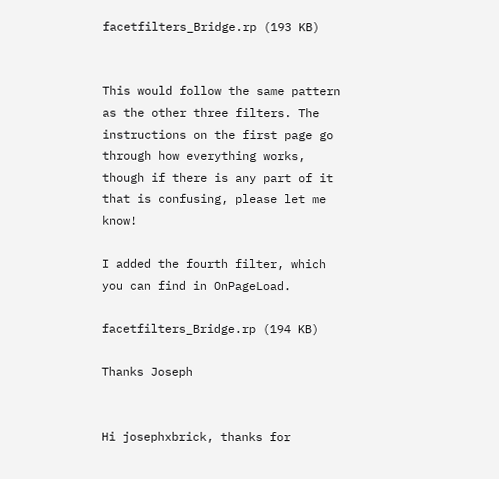facetfilters_Bridge.rp (193 KB)


This would follow the same pattern as the other three filters. The instructions on the first page go through how everything works, though if there is any part of it that is confusing, please let me know!

I added the fourth filter, which you can find in OnPageLoad.

facetfilters_Bridge.rp (194 KB)

Thanks Joseph


Hi josephxbrick, thanks for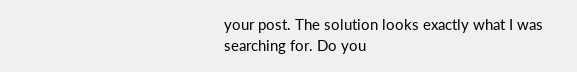your post. The solution looks exactly what I was searching for. Do you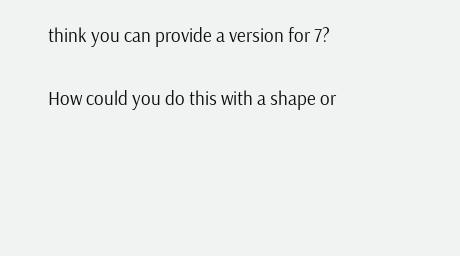think you can provide a version for 7?

How could you do this with a shape or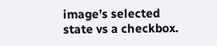image’s selected state vs a checkbox.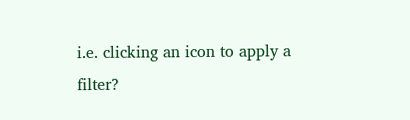i.e. clicking an icon to apply a filter?